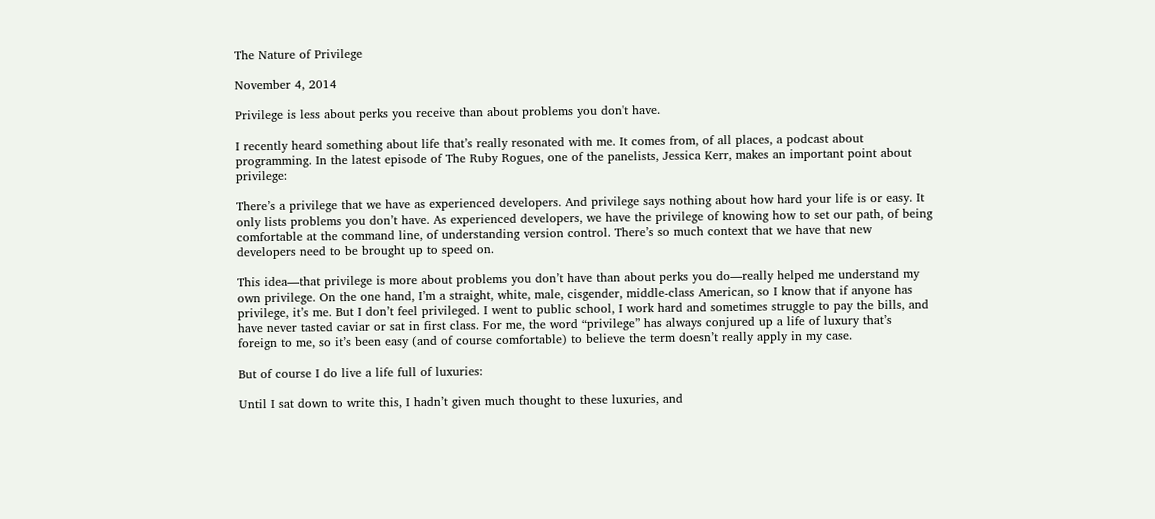The Nature of Privilege

November 4, 2014

Privilege is less about perks you receive than about problems you don't have.

I recently heard something about life that’s really resonated with me. It comes from, of all places, a podcast about programming. In the latest episode of The Ruby Rogues, one of the panelists, Jessica Kerr, makes an important point about privilege:

There’s a privilege that we have as experienced developers. And privilege says nothing about how hard your life is or easy. It only lists problems you don’t have. As experienced developers, we have the privilege of knowing how to set our path, of being comfortable at the command line, of understanding version control. There’s so much context that we have that new developers need to be brought up to speed on.

This idea—that privilege is more about problems you don’t have than about perks you do—really helped me understand my own privilege. On the one hand, I’m a straight, white, male, cisgender, middle-class American, so I know that if anyone has privilege, it’s me. But I don’t feel privileged. I went to public school, I work hard and sometimes struggle to pay the bills, and have never tasted caviar or sat in first class. For me, the word “privilege” has always conjured up a life of luxury that’s foreign to me, so it’s been easy (and of course comfortable) to believe the term doesn’t really apply in my case.

But of course I do live a life full of luxuries:

Until I sat down to write this, I hadn’t given much thought to these luxuries, and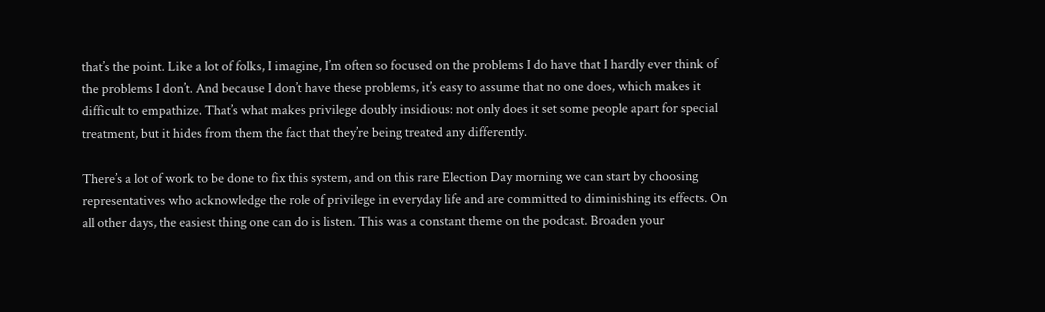that’s the point. Like a lot of folks, I imagine, I’m often so focused on the problems I do have that I hardly ever think of the problems I don’t. And because I don’t have these problems, it’s easy to assume that no one does, which makes it difficult to empathize. That’s what makes privilege doubly insidious: not only does it set some people apart for special treatment, but it hides from them the fact that they’re being treated any differently.

There’s a lot of work to be done to fix this system, and on this rare Election Day morning we can start by choosing representatives who acknowledge the role of privilege in everyday life and are committed to diminishing its effects. On all other days, the easiest thing one can do is listen. This was a constant theme on the podcast. Broaden your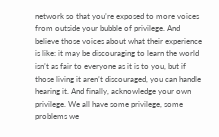network so that you’re exposed to more voices from outside your bubble of privilege. And believe those voices about what their experience is like: it may be discouraging to learn the world isn’t as fair to everyone as it is to you, but if those living it aren’t discouraged, you can handle hearing it. And finally, acknowledge your own privilege. We all have some privilege, some problems we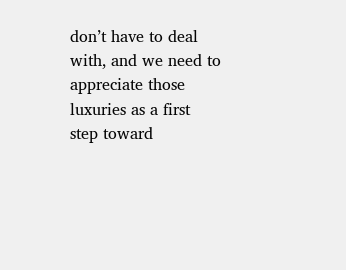don’t have to deal with, and we need to appreciate those luxuries as a first step toward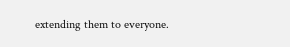extending them to everyone.